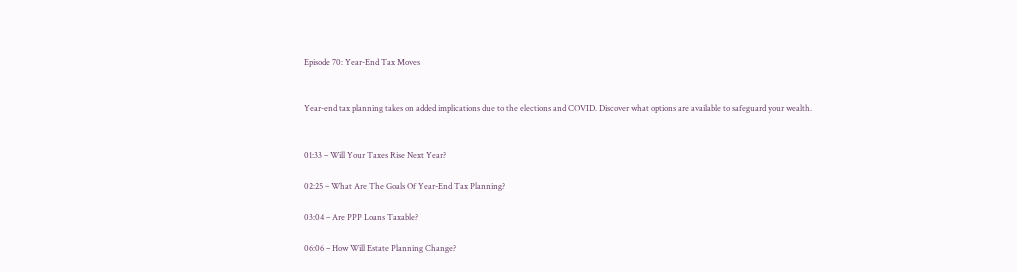Episode 70: Year-End Tax Moves


Year-end tax planning takes on added implications due to the elections and COVID. Discover what options are available to safeguard your wealth.


01:33 – Will Your Taxes Rise Next Year?

02:25 – What Are The Goals Of Year-End Tax Planning?

03:04 – Are PPP Loans Taxable?

06:06 – How Will Estate Planning Change?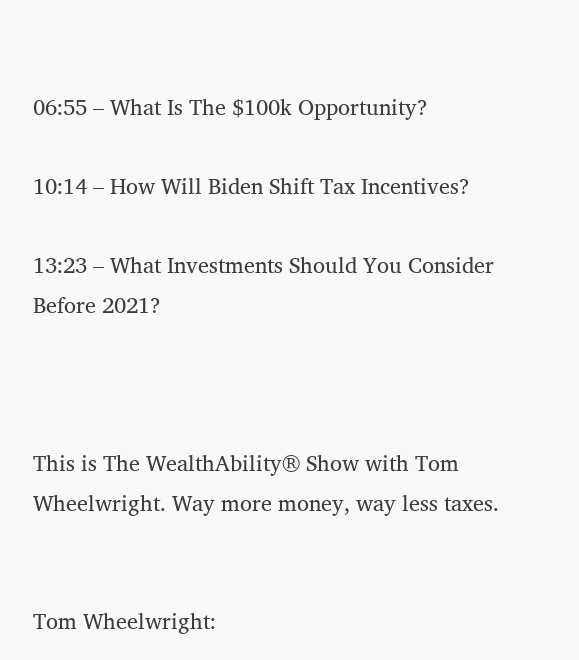06:55 – What Is The $100k Opportunity?

10:14 – How Will Biden Shift Tax Incentives?

13:23 – What Investments Should You Consider Before 2021?



This is The WealthAbility® Show with Tom Wheelwright. Way more money, way less taxes.


Tom Wheelwright: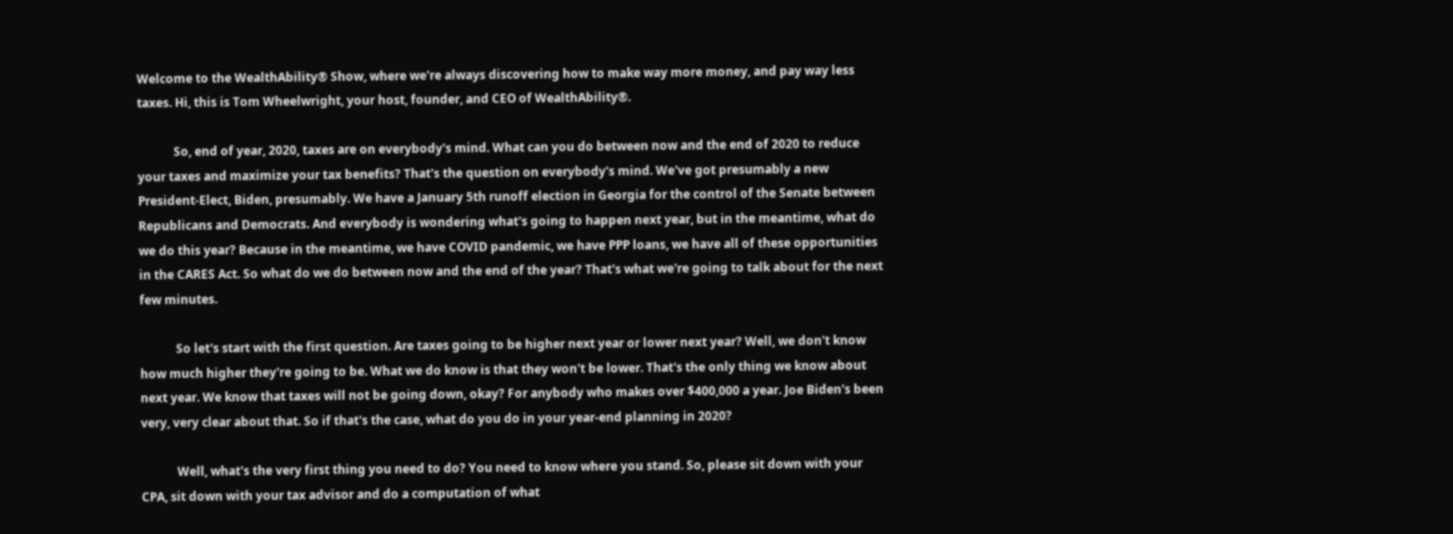Welcome to the WealthAbility® Show, where we're always discovering how to make way more money, and pay way less taxes. Hi, this is Tom Wheelwright, your host, founder, and CEO of WealthAbility®.

            So, end of year, 2020, taxes are on everybody's mind. What can you do between now and the end of 2020 to reduce your taxes and maximize your tax benefits? That's the question on everybody's mind. We've got presumably a new President-Elect, Biden, presumably. We have a January 5th runoff election in Georgia for the control of the Senate between Republicans and Democrats. And everybody is wondering what's going to happen next year, but in the meantime, what do we do this year? Because in the meantime, we have COVID pandemic, we have PPP loans, we have all of these opportunities in the CARES Act. So what do we do between now and the end of the year? That's what we're going to talk about for the next few minutes.

            So let's start with the first question. Are taxes going to be higher next year or lower next year? Well, we don't know how much higher they're going to be. What we do know is that they won't be lower. That's the only thing we know about next year. We know that taxes will not be going down, okay? For anybody who makes over $400,000 a year. Joe Biden's been very, very clear about that. So if that's the case, what do you do in your year-end planning in 2020?

            Well, what's the very first thing you need to do? You need to know where you stand. So, please sit down with your CPA, sit down with your tax advisor and do a computation of what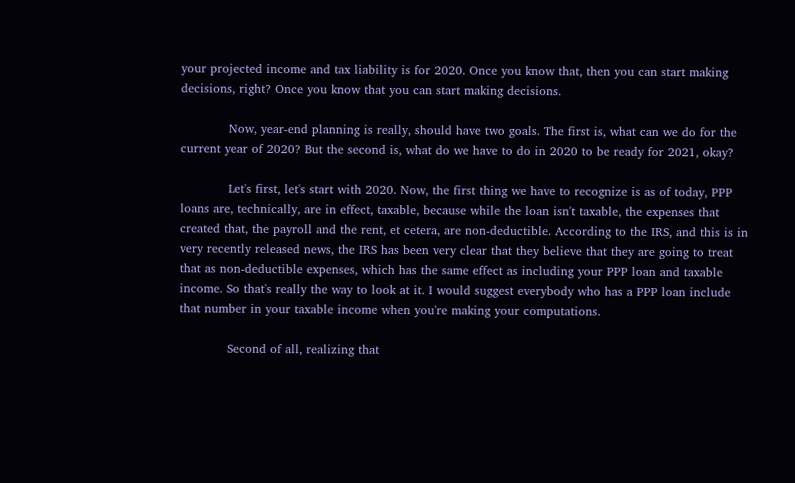your projected income and tax liability is for 2020. Once you know that, then you can start making decisions, right? Once you know that you can start making decisions.

            Now, year-end planning is really, should have two goals. The first is, what can we do for the current year of 2020? But the second is, what do we have to do in 2020 to be ready for 2021, okay?

            Let's first, let's start with 2020. Now, the first thing we have to recognize is as of today, PPP loans are, technically, are in effect, taxable, because while the loan isn't taxable, the expenses that created that, the payroll and the rent, et cetera, are non-deductible. According to the IRS, and this is in very recently released news, the IRS has been very clear that they believe that they are going to treat that as non-deductible expenses, which has the same effect as including your PPP loan and taxable income. So that's really the way to look at it. I would suggest everybody who has a PPP loan include that number in your taxable income when you're making your computations.

            Second of all, realizing that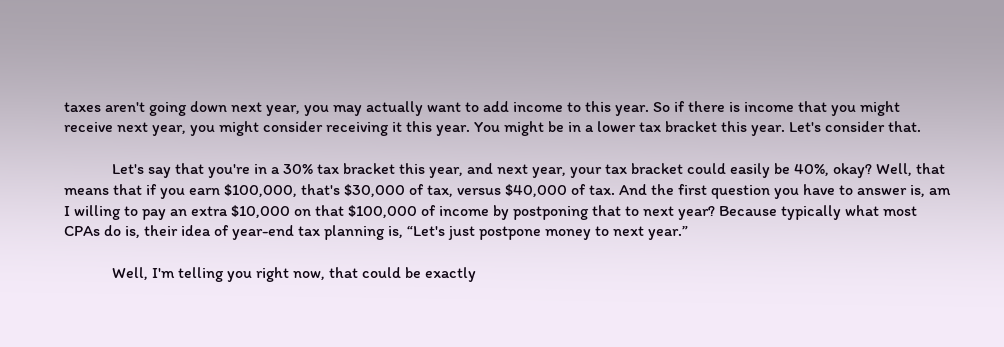taxes aren't going down next year, you may actually want to add income to this year. So if there is income that you might receive next year, you might consider receiving it this year. You might be in a lower tax bracket this year. Let's consider that.

            Let's say that you're in a 30% tax bracket this year, and next year, your tax bracket could easily be 40%, okay? Well, that means that if you earn $100,000, that's $30,000 of tax, versus $40,000 of tax. And the first question you have to answer is, am I willing to pay an extra $10,000 on that $100,000 of income by postponing that to next year? Because typically what most CPAs do is, their idea of year-end tax planning is, “Let's just postpone money to next year.”

            Well, I'm telling you right now, that could be exactly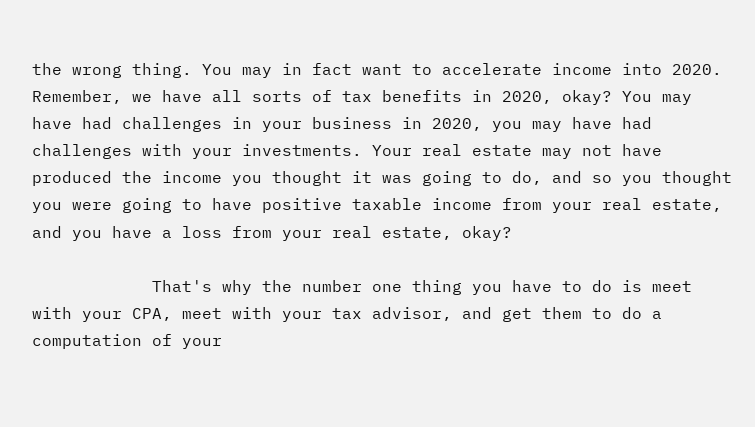the wrong thing. You may in fact want to accelerate income into 2020. Remember, we have all sorts of tax benefits in 2020, okay? You may have had challenges in your business in 2020, you may have had challenges with your investments. Your real estate may not have produced the income you thought it was going to do, and so you thought you were going to have positive taxable income from your real estate, and you have a loss from your real estate, okay?

            That's why the number one thing you have to do is meet with your CPA, meet with your tax advisor, and get them to do a computation of your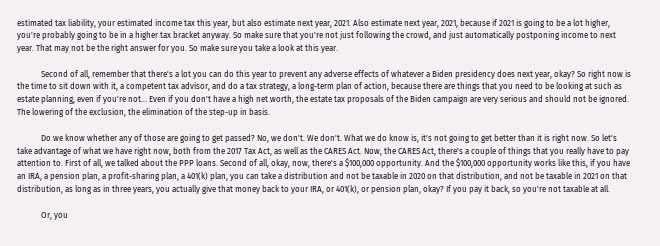estimated tax liability, your estimated income tax this year, but also estimate next year, 2021. Also estimate next year, 2021, because if 2021 is going to be a lot higher, you're probably going to be in a higher tax bracket anyway. So make sure that you're not just following the crowd, and just automatically postponing income to next year. That may not be the right answer for you. So make sure you take a look at this year.

            Second of all, remember that there's a lot you can do this year to prevent any adverse effects of whatever a Biden presidency does next year, okay? So right now is the time to sit down with it, a competent tax advisor, and do a tax strategy, a long-term plan of action, because there are things that you need to be looking at such as estate planning, even if you're not… Even if you don't have a high net worth, the estate tax proposals of the Biden campaign are very serious and should not be ignored. The lowering of the exclusion, the elimination of the step-up in basis.

            Do we know whether any of those are going to get passed? No, we don't. We don't. What we do know is, it's not going to get better than it is right now. So let's take advantage of what we have right now, both from the 2017 Tax Act, as well as the CARES Act. Now, the CARES Act, there's a couple of things that you really have to pay attention to. First of all, we talked about the PPP loans. Second of all, okay, now, there's a $100,000 opportunity. And the $100,000 opportunity works like this, if you have an IRA, a pension plan, a profit-sharing plan, a 401(k) plan, you can take a distribution and not be taxable in 2020 on that distribution, and not be taxable in 2021 on that distribution, as long as in three years, you actually give that money back to your IRA, or 401(k), or pension plan, okay? If you pay it back, so you're not taxable at all.

            Or, you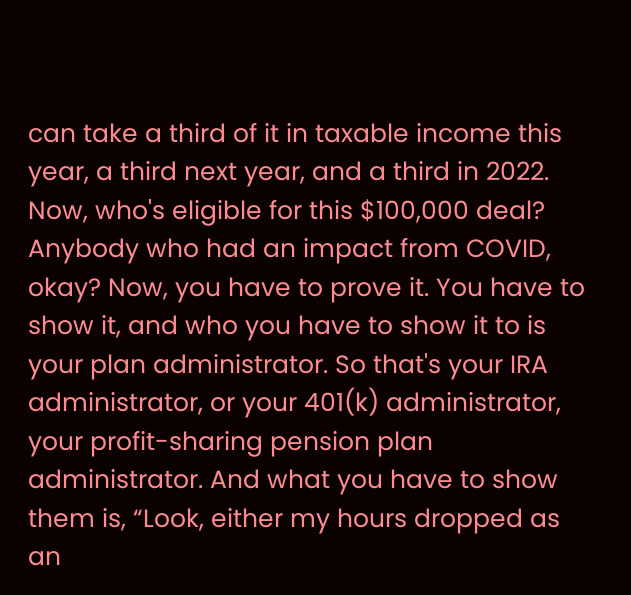can take a third of it in taxable income this year, a third next year, and a third in 2022. Now, who's eligible for this $100,000 deal? Anybody who had an impact from COVID, okay? Now, you have to prove it. You have to show it, and who you have to show it to is your plan administrator. So that's your IRA administrator, or your 401(k) administrator, your profit-sharing pension plan administrator. And what you have to show them is, “Look, either my hours dropped as an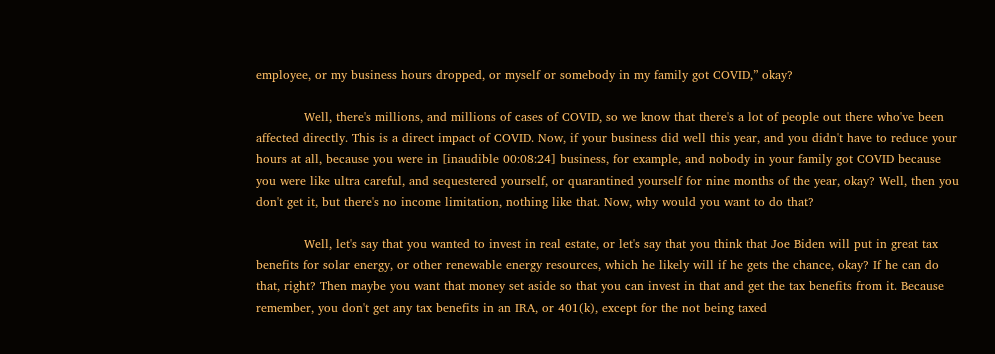employee, or my business hours dropped, or myself or somebody in my family got COVID,” okay?

            Well, there's millions, and millions of cases of COVID, so we know that there's a lot of people out there who've been affected directly. This is a direct impact of COVID. Now, if your business did well this year, and you didn't have to reduce your hours at all, because you were in [inaudible 00:08:24] business, for example, and nobody in your family got COVID because you were like ultra careful, and sequestered yourself, or quarantined yourself for nine months of the year, okay? Well, then you don't get it, but there's no income limitation, nothing like that. Now, why would you want to do that?

            Well, let's say that you wanted to invest in real estate, or let's say that you think that Joe Biden will put in great tax benefits for solar energy, or other renewable energy resources, which he likely will if he gets the chance, okay? If he can do that, right? Then maybe you want that money set aside so that you can invest in that and get the tax benefits from it. Because remember, you don't get any tax benefits in an IRA, or 401(k), except for the not being taxed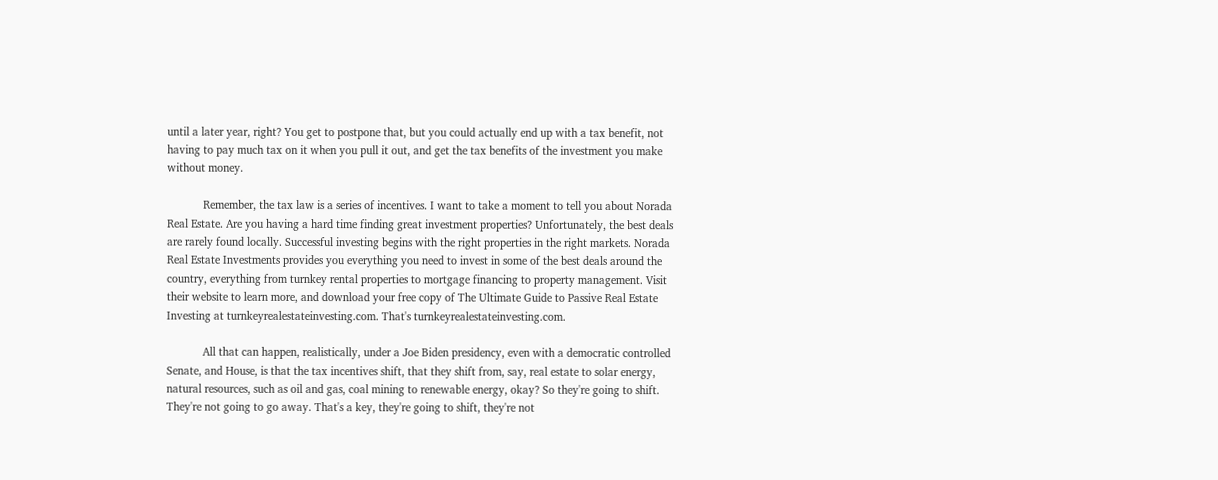until a later year, right? You get to postpone that, but you could actually end up with a tax benefit, not having to pay much tax on it when you pull it out, and get the tax benefits of the investment you make without money.

            Remember, the tax law is a series of incentives. I want to take a moment to tell you about Norada Real Estate. Are you having a hard time finding great investment properties? Unfortunately, the best deals are rarely found locally. Successful investing begins with the right properties in the right markets. Norada Real Estate Investments provides you everything you need to invest in some of the best deals around the country, everything from turnkey rental properties to mortgage financing to property management. Visit their website to learn more, and download your free copy of The Ultimate Guide to Passive Real Estate Investing at turnkeyrealestateinvesting.com. That's turnkeyrealestateinvesting.com.

            All that can happen, realistically, under a Joe Biden presidency, even with a democratic controlled Senate, and House, is that the tax incentives shift, that they shift from, say, real estate to solar energy, natural resources, such as oil and gas, coal mining to renewable energy, okay? So they're going to shift. They're not going to go away. That's a key, they're going to shift, they're not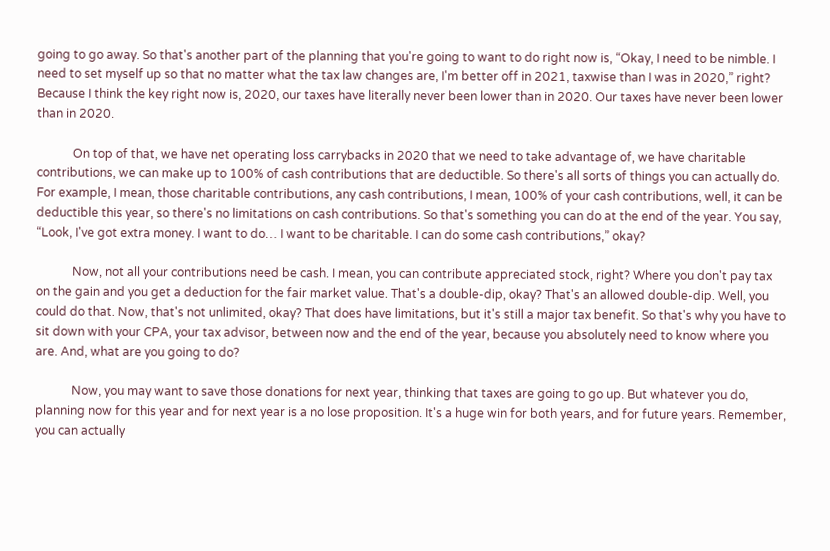going to go away. So that's another part of the planning that you're going to want to do right now is, “Okay, I need to be nimble. I need to set myself up so that no matter what the tax law changes are, I'm better off in 2021, taxwise than I was in 2020,” right? Because I think the key right now is, 2020, our taxes have literally never been lower than in 2020. Our taxes have never been lower than in 2020.

            On top of that, we have net operating loss carrybacks in 2020 that we need to take advantage of, we have charitable contributions, we can make up to 100% of cash contributions that are deductible. So there's all sorts of things you can actually do. For example, I mean, those charitable contributions, any cash contributions, I mean, 100% of your cash contributions, well, it can be deductible this year, so there's no limitations on cash contributions. So that's something you can do at the end of the year. You say, “Look, I've got extra money. I want to do… I want to be charitable. I can do some cash contributions,” okay?

            Now, not all your contributions need be cash. I mean, you can contribute appreciated stock, right? Where you don't pay tax on the gain and you get a deduction for the fair market value. That's a double-dip, okay? That's an allowed double-dip. Well, you could do that. Now, that's not unlimited, okay? That does have limitations, but it's still a major tax benefit. So that's why you have to sit down with your CPA, your tax advisor, between now and the end of the year, because you absolutely need to know where you are. And, what are you going to do?

            Now, you may want to save those donations for next year, thinking that taxes are going to go up. But whatever you do, planning now for this year and for next year is a no lose proposition. It's a huge win for both years, and for future years. Remember, you can actually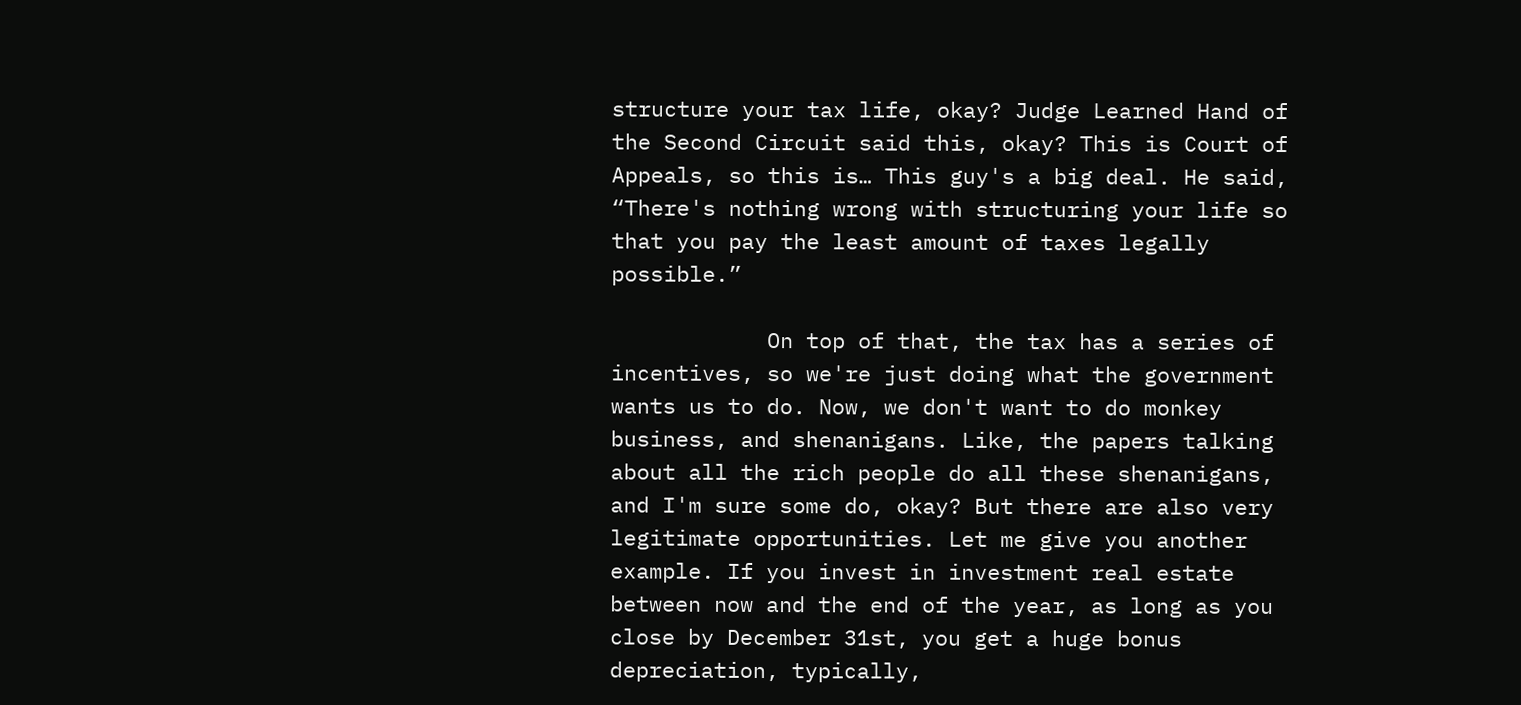structure your tax life, okay? Judge Learned Hand of the Second Circuit said this, okay? This is Court of Appeals, so this is… This guy's a big deal. He said, “There's nothing wrong with structuring your life so that you pay the least amount of taxes legally possible.”

            On top of that, the tax has a series of incentives, so we're just doing what the government wants us to do. Now, we don't want to do monkey business, and shenanigans. Like, the papers talking about all the rich people do all these shenanigans, and I'm sure some do, okay? But there are also very legitimate opportunities. Let me give you another example. If you invest in investment real estate between now and the end of the year, as long as you close by December 31st, you get a huge bonus depreciation, typically,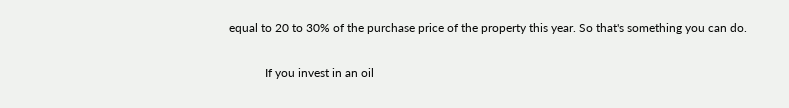equal to 20 to 30% of the purchase price of the property this year. So that's something you can do.

            If you invest in an oil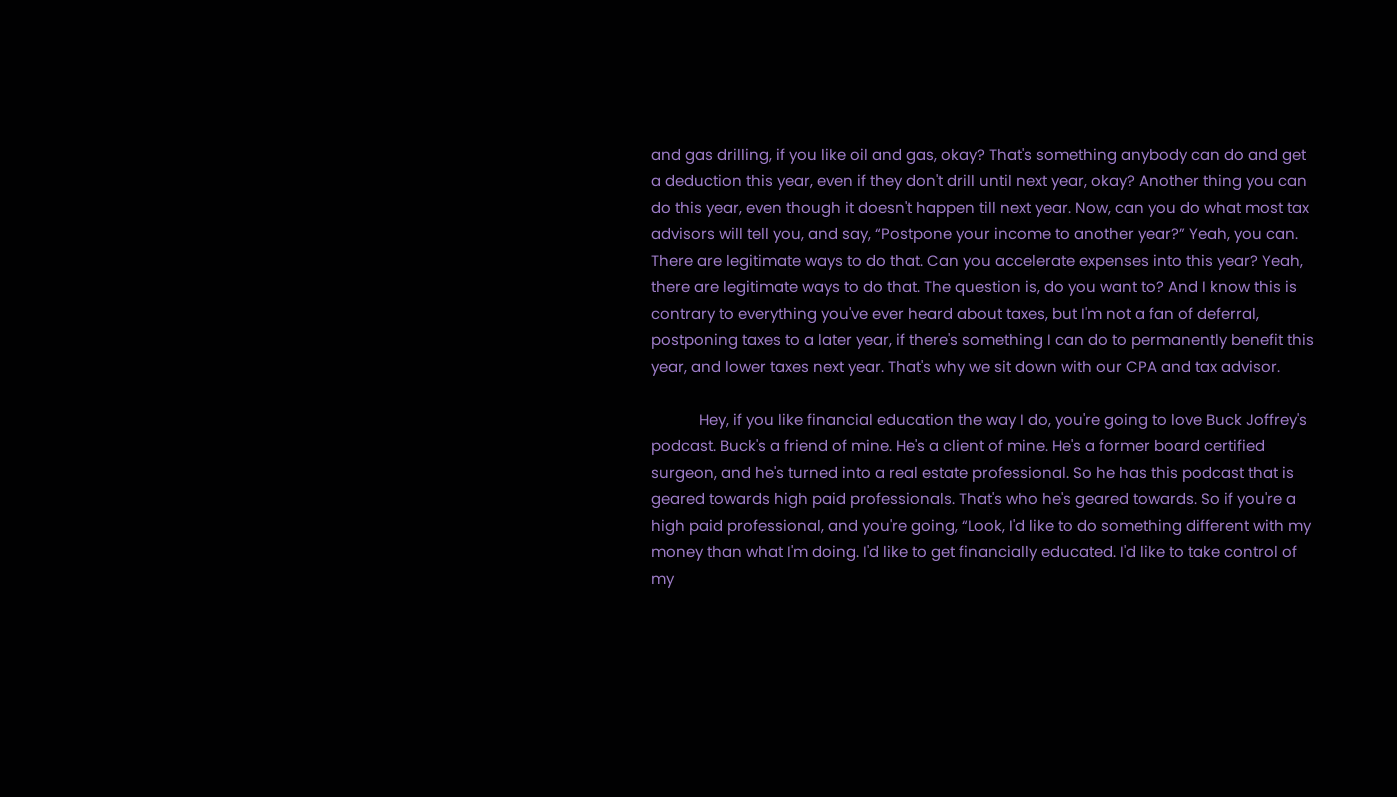and gas drilling, if you like oil and gas, okay? That's something anybody can do and get a deduction this year, even if they don't drill until next year, okay? Another thing you can do this year, even though it doesn't happen till next year. Now, can you do what most tax advisors will tell you, and say, “Postpone your income to another year?” Yeah, you can. There are legitimate ways to do that. Can you accelerate expenses into this year? Yeah, there are legitimate ways to do that. The question is, do you want to? And I know this is contrary to everything you've ever heard about taxes, but I'm not a fan of deferral, postponing taxes to a later year, if there's something I can do to permanently benefit this year, and lower taxes next year. That's why we sit down with our CPA and tax advisor.

            Hey, if you like financial education the way I do, you're going to love Buck Joffrey's podcast. Buck's a friend of mine. He's a client of mine. He's a former board certified surgeon, and he's turned into a real estate professional. So he has this podcast that is geared towards high paid professionals. That's who he's geared towards. So if you're a high paid professional, and you're going, “Look, I'd like to do something different with my money than what I'm doing. I'd like to get financially educated. I'd like to take control of my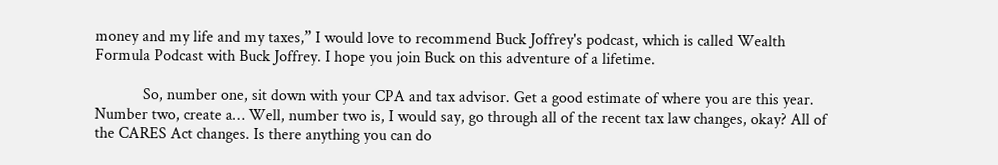money and my life and my taxes,” I would love to recommend Buck Joffrey's podcast, which is called Wealth Formula Podcast with Buck Joffrey. I hope you join Buck on this adventure of a lifetime.

            So, number one, sit down with your CPA and tax advisor. Get a good estimate of where you are this year. Number two, create a… Well, number two is, I would say, go through all of the recent tax law changes, okay? All of the CARES Act changes. Is there anything you can do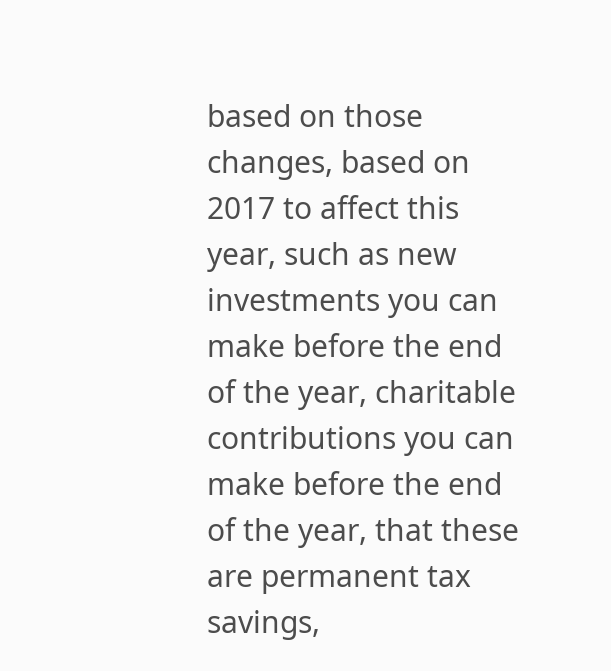based on those changes, based on 2017 to affect this year, such as new investments you can make before the end of the year, charitable contributions you can make before the end of the year, that these are permanent tax savings,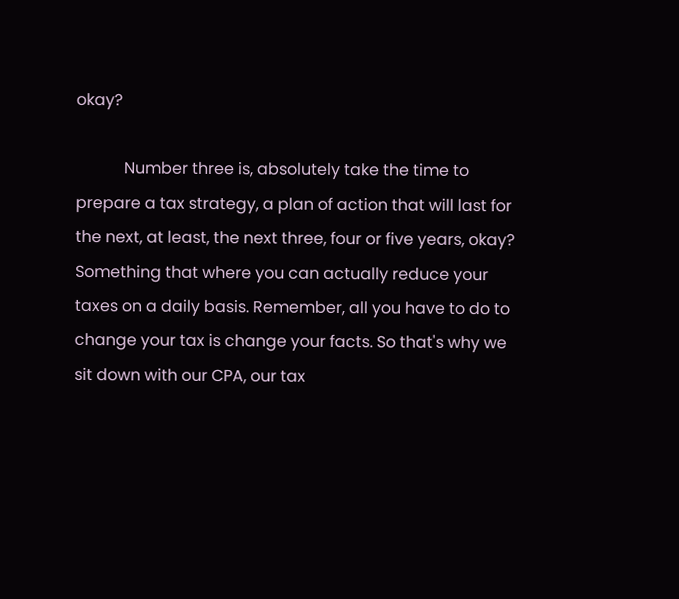okay?

            Number three is, absolutely take the time to prepare a tax strategy, a plan of action that will last for the next, at least, the next three, four or five years, okay? Something that where you can actually reduce your taxes on a daily basis. Remember, all you have to do to change your tax is change your facts. So that's why we sit down with our CPA, our tax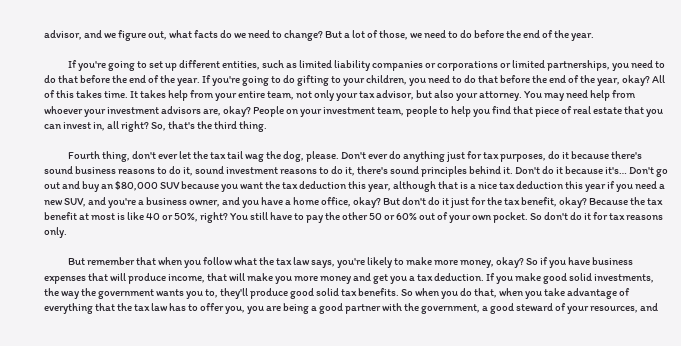advisor, and we figure out, what facts do we need to change? But a lot of those, we need to do before the end of the year.

            If you're going to set up different entities, such as limited liability companies or corporations or limited partnerships, you need to do that before the end of the year. If you're going to do gifting to your children, you need to do that before the end of the year, okay? All of this takes time. It takes help from your entire team, not only your tax advisor, but also your attorney. You may need help from whoever your investment advisors are, okay? People on your investment team, people to help you find that piece of real estate that you can invest in, all right? So, that's the third thing.

            Fourth thing, don't ever let the tax tail wag the dog, please. Don't ever do anything just for tax purposes, do it because there's sound business reasons to do it, sound investment reasons to do it, there's sound principles behind it. Don't do it because it's… Don't go out and buy an $80,000 SUV because you want the tax deduction this year, although that is a nice tax deduction this year if you need a new SUV, and you're a business owner, and you have a home office, okay? But don't do it just for the tax benefit, okay? Because the tax benefit at most is like 40 or 50%, right? You still have to pay the other 50 or 60% out of your own pocket. So don't do it for tax reasons only.

            But remember that when you follow what the tax law says, you're likely to make more money, okay? So if you have business expenses that will produce income, that will make you more money and get you a tax deduction. If you make good solid investments, the way the government wants you to, they'll produce good solid tax benefits. So when you do that, when you take advantage of everything that the tax law has to offer you, you are being a good partner with the government, a good steward of your resources, and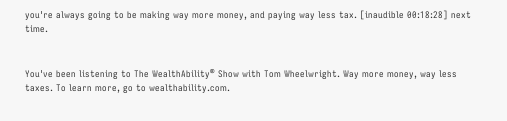you're always going to be making way more money, and paying way less tax. [inaudible 00:18:28] next time.


You've been listening to The WealthAbility® Show with Tom Wheelwright. Way more money, way less taxes. To learn more, go to wealthability.com.